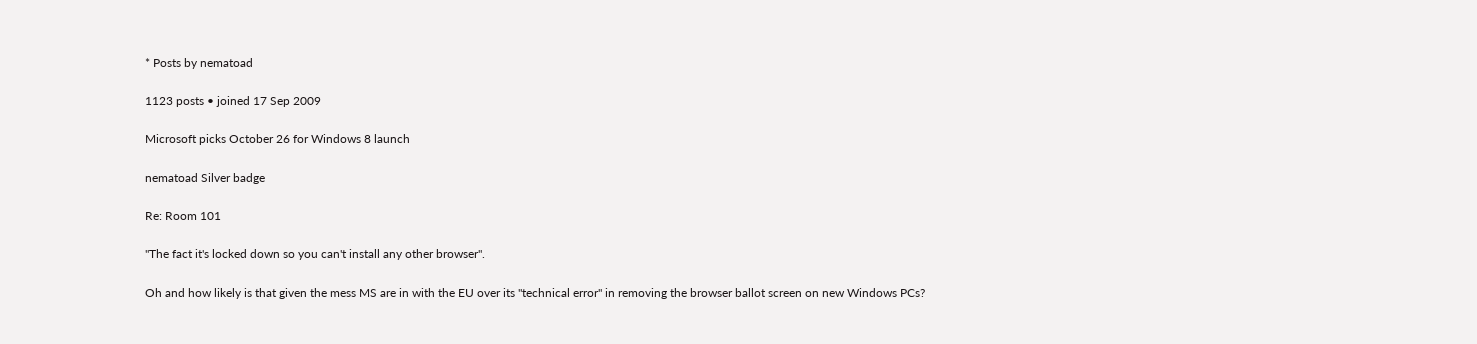* Posts by nematoad

1123 posts • joined 17 Sep 2009

Microsoft picks October 26 for Windows 8 launch

nematoad Silver badge

Re: Room 101

"The fact it's locked down so you can't install any other browser".

Oh and how likely is that given the mess MS are in with the EU over its "technical error" in removing the browser ballot screen on new Windows PCs?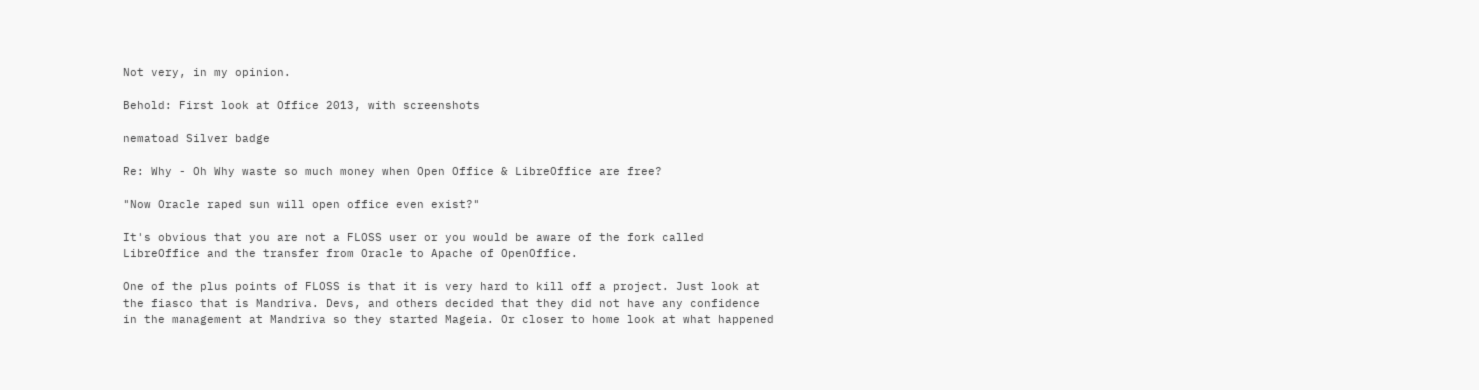Not very, in my opinion.

Behold: First look at Office 2013, with screenshots

nematoad Silver badge

Re: Why - Oh Why waste so much money when Open Office & LibreOffice are free?

"Now Oracle raped sun will open office even exist?"

It's obvious that you are not a FLOSS user or you would be aware of the fork called LibreOffice and the transfer from Oracle to Apache of OpenOffice.

One of the plus points of FLOSS is that it is very hard to kill off a project. Just look at the fiasco that is Mandriva. Devs, and others decided that they did not have any confidence in the management at Mandriva so they started Mageia. Or closer to home look at what happened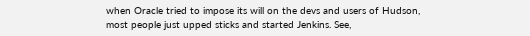when Oracle tried to impose its will on the devs and users of Hudson, most people just upped sticks and started Jenkins. See,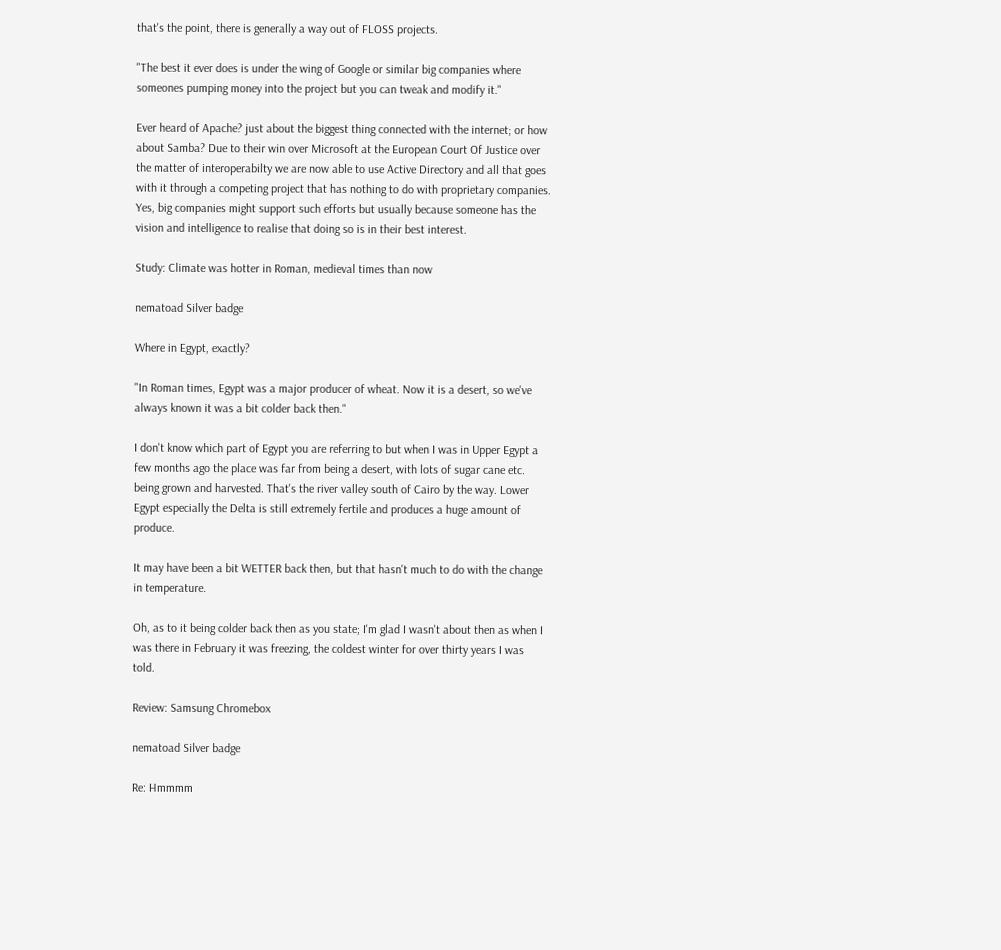that's the point, there is generally a way out of FLOSS projects.

"The best it ever does is under the wing of Google or similar big companies where someones pumping money into the project but you can tweak and modify it."

Ever heard of Apache? just about the biggest thing connected with the internet; or how about Samba? Due to their win over Microsoft at the European Court Of Justice over the matter of interoperabilty we are now able to use Active Directory and all that goes with it through a competing project that has nothing to do with proprietary companies. Yes, big companies might support such efforts but usually because someone has the vision and intelligence to realise that doing so is in their best interest.

Study: Climate was hotter in Roman, medieval times than now

nematoad Silver badge

Where in Egypt, exactly?

"In Roman times, Egypt was a major producer of wheat. Now it is a desert, so we've always known it was a bit colder back then."

I don't know which part of Egypt you are referring to but when I was in Upper Egypt a few months ago the place was far from being a desert, with lots of sugar cane etc. being grown and harvested. That's the river valley south of Cairo by the way. Lower Egypt especially the Delta is still extremely fertile and produces a huge amount of produce.

It may have been a bit WETTER back then, but that hasn't much to do with the change in temperature.

Oh, as to it being colder back then as you state; I'm glad I wasn't about then as when I was there in February it was freezing, the coldest winter for over thirty years I was told.

Review: Samsung Chromebox

nematoad Silver badge

Re: Hmmmm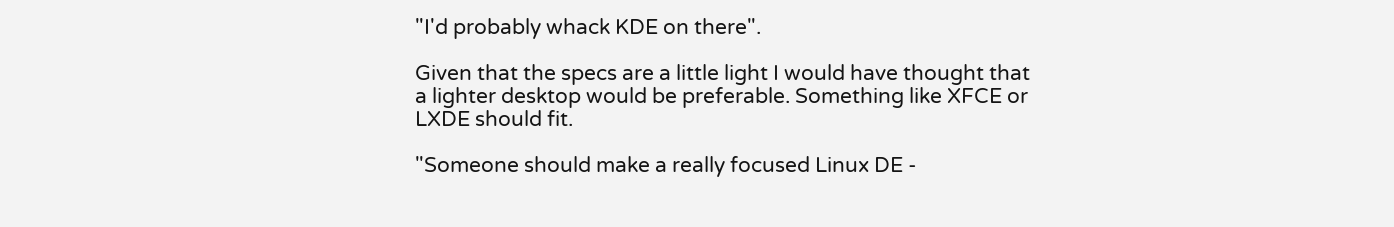"I'd probably whack KDE on there".

Given that the specs are a little light I would have thought that a lighter desktop would be preferable. Something like XFCE or LXDE should fit.

"Someone should make a really focused Linux DE -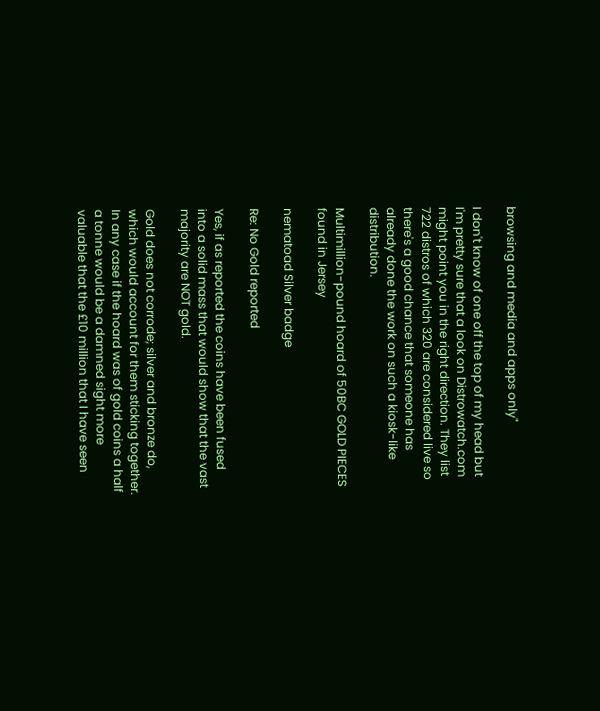browsing and media and apps only"

I don't know of one off the top of my head but I'm pretty sure that a look on Distrowatch.com might point you in the right direction. They list 722 distros of which 320 are considered live so there's a good chance that someone has already done the work on such a kiosk-like distribution.

Multimillion-pound hoard of 50BC GOLD PIECES found in Jersey

nematoad Silver badge

Re: No Gold reported

Yes, if as reported the coins have been fused into a solid mass that would show that the vast majority are NOT gold.

Gold does not corrode; silver and bronze do, which would account for them sticking together. In any case if the hoard was of gold coins a half a tonne would be a damned sight more valuable that the £10 million that I have seen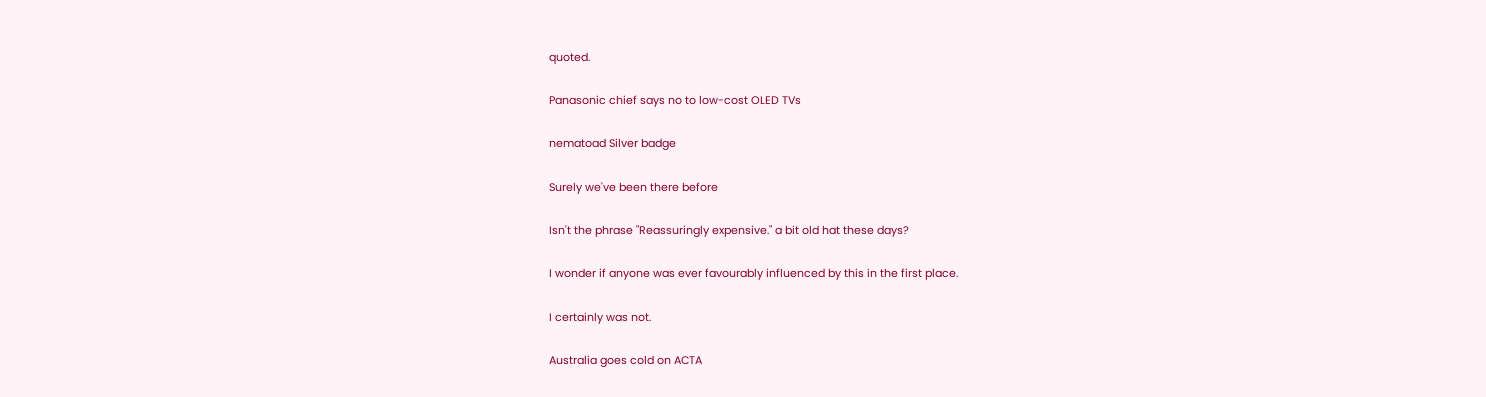quoted.

Panasonic chief says no to low-cost OLED TVs

nematoad Silver badge

Surely we've been there before

Isn't the phrase "Reassuringly expensive." a bit old hat these days?

I wonder if anyone was ever favourably influenced by this in the first place.

I certainly was not.

Australia goes cold on ACTA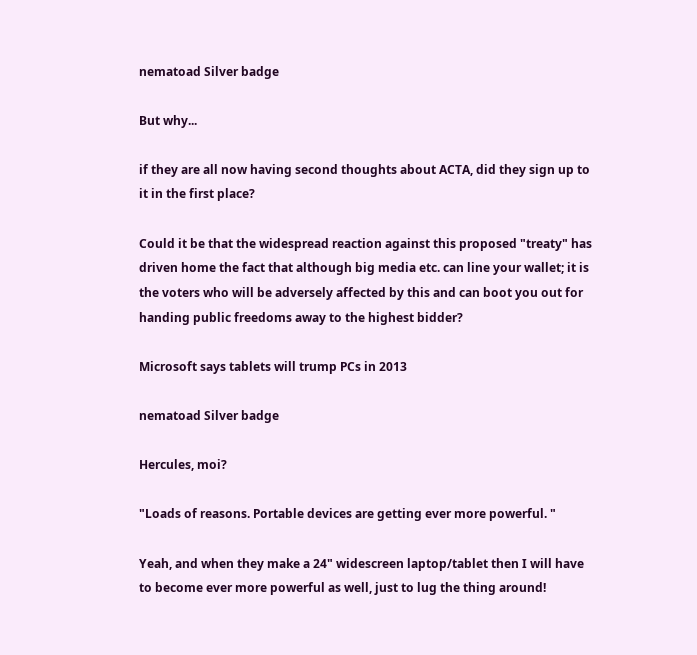nematoad Silver badge

But why...

if they are all now having second thoughts about ACTA, did they sign up to it in the first place?

Could it be that the widespread reaction against this proposed "treaty" has driven home the fact that although big media etc. can line your wallet; it is the voters who will be adversely affected by this and can boot you out for handing public freedoms away to the highest bidder?

Microsoft says tablets will trump PCs in 2013

nematoad Silver badge

Hercules, moi?

"Loads of reasons. Portable devices are getting ever more powerful. "

Yeah, and when they make a 24" widescreen laptop/tablet then I will have to become ever more powerful as well, just to lug the thing around!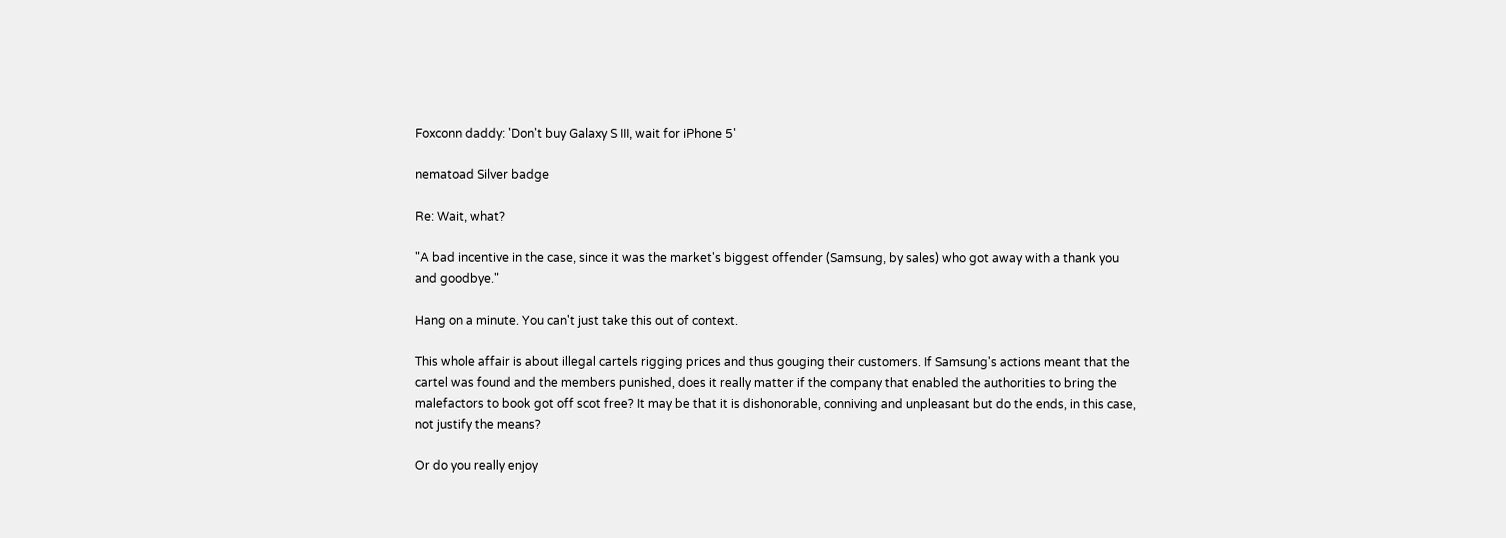Foxconn daddy: 'Don't buy Galaxy S III, wait for iPhone 5'

nematoad Silver badge

Re: Wait, what?

"A bad incentive in the case, since it was the market's biggest offender (Samsung, by sales) who got away with a thank you and goodbye."

Hang on a minute. You can't just take this out of context.

This whole affair is about illegal cartels rigging prices and thus gouging their customers. If Samsung's actions meant that the cartel was found and the members punished, does it really matter if the company that enabled the authorities to bring the malefactors to book got off scot free? It may be that it is dishonorable, conniving and unpleasant but do the ends, in this case, not justify the means?

Or do you really enjoy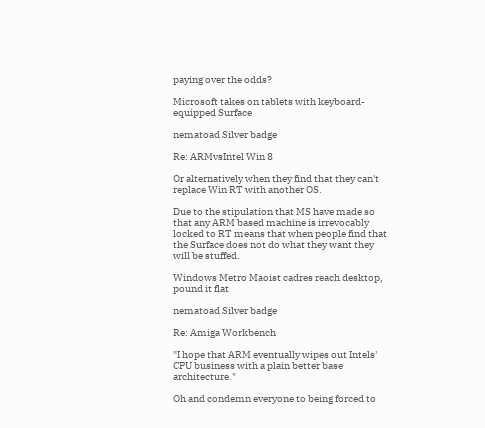paying over the odds?

Microsoft takes on tablets with keyboard-equipped Surface

nematoad Silver badge

Re: ARMvsIntel Win 8

Or alternatively when they find that they can't replace Win RT with another OS.

Due to the stipulation that MS have made so that any ARM based machine is irrevocably locked to RT means that when people find that the Surface does not do what they want they will be stuffed.

Windows Metro Maoist cadres reach desktop, pound it flat

nematoad Silver badge

Re: Amiga Workbench

"I hope that ARM eventually wipes out Intels' CPU business with a plain better base architecture."

Oh and condemn everyone to being forced to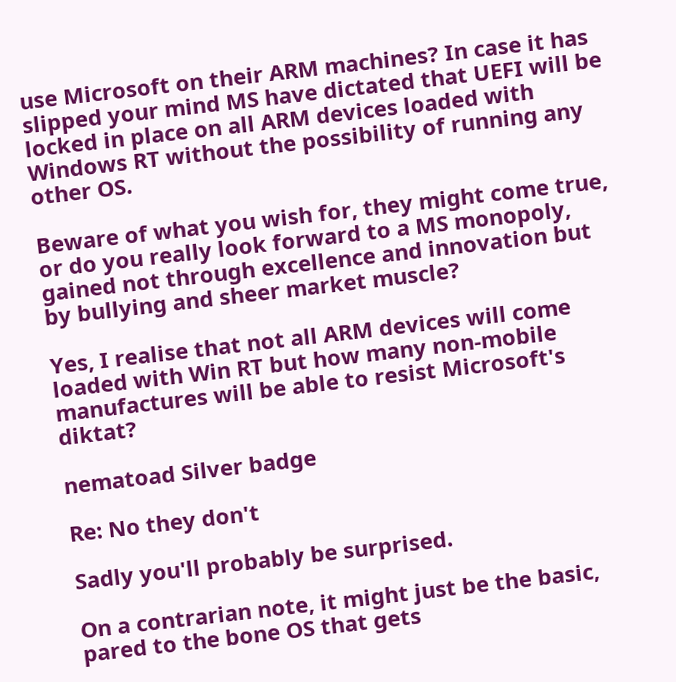use Microsoft on their ARM machines? In case it has slipped your mind MS have dictated that UEFI will be locked in place on all ARM devices loaded with Windows RT without the possibility of running any other OS.

Beware of what you wish for, they might come true, or do you really look forward to a MS monopoly, gained not through excellence and innovation but by bullying and sheer market muscle?

Yes, I realise that not all ARM devices will come loaded with Win RT but how many non-mobile manufactures will be able to resist Microsoft's diktat?

nematoad Silver badge

Re: No they don't

Sadly you'll probably be surprised.

On a contrarian note, it might just be the basic, pared to the bone OS that gets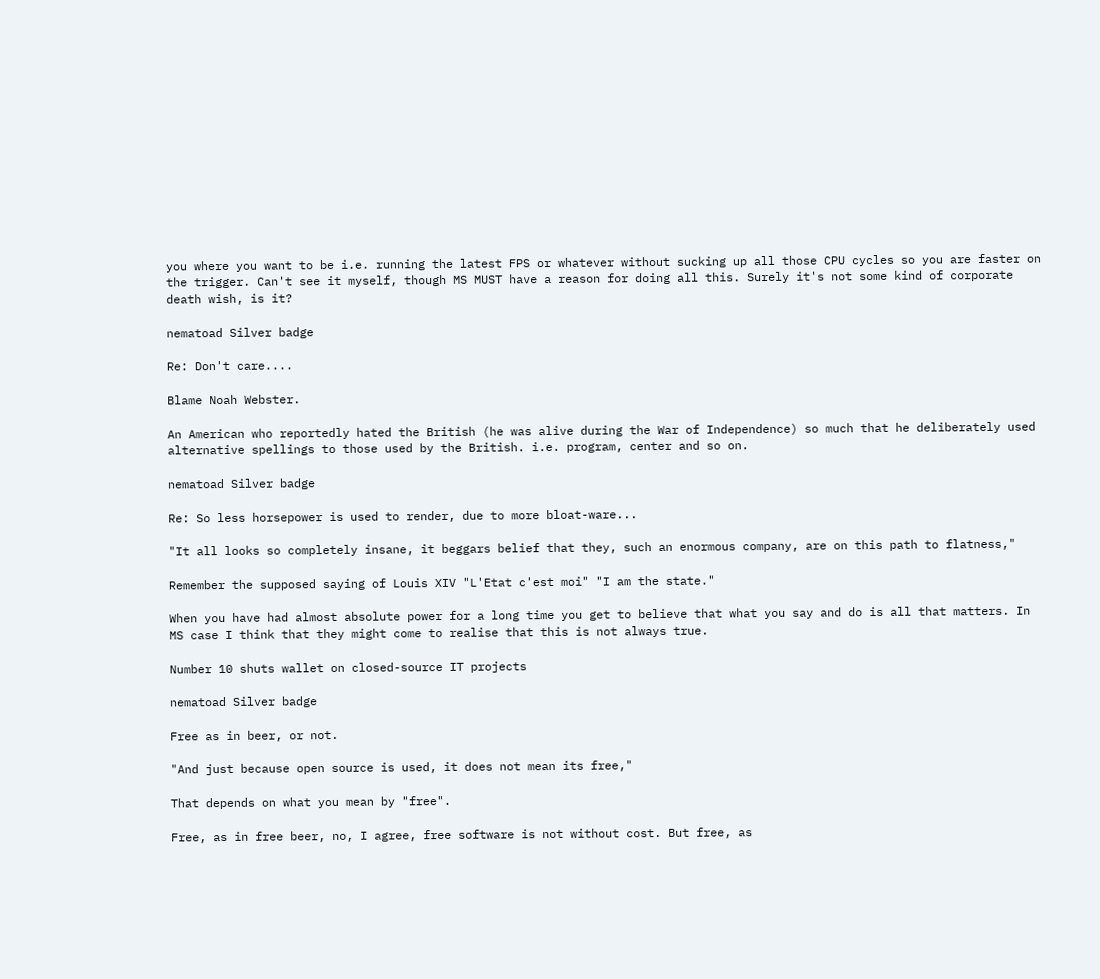you where you want to be i.e. running the latest FPS or whatever without sucking up all those CPU cycles so you are faster on the trigger. Can't see it myself, though MS MUST have a reason for doing all this. Surely it's not some kind of corporate death wish, is it?

nematoad Silver badge

Re: Don't care....

Blame Noah Webster.

An American who reportedly hated the British (he was alive during the War of Independence) so much that he deliberately used alternative spellings to those used by the British. i.e. program, center and so on.

nematoad Silver badge

Re: So less horsepower is used to render, due to more bloat-ware...

"It all looks so completely insane, it beggars belief that they, such an enormous company, are on this path to flatness,"

Remember the supposed saying of Louis XIV "L'Etat c'est moi" "I am the state."

When you have had almost absolute power for a long time you get to believe that what you say and do is all that matters. In MS case I think that they might come to realise that this is not always true.

Number 10 shuts wallet on closed-source IT projects

nematoad Silver badge

Free as in beer, or not.

"And just because open source is used, it does not mean its free,"

That depends on what you mean by "free".

Free, as in free beer, no, I agree, free software is not without cost. But free, as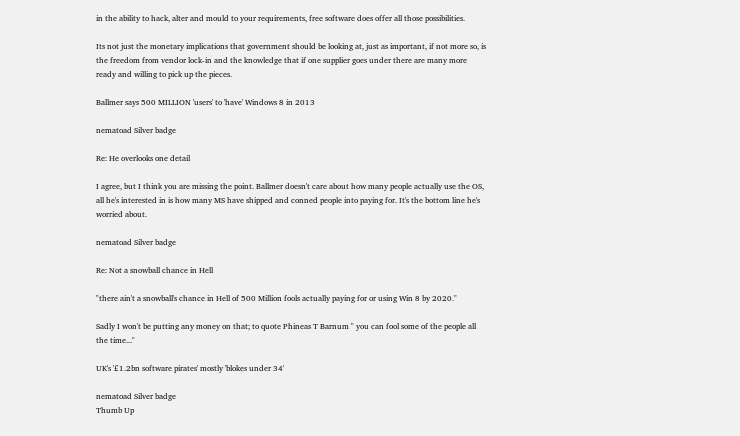in the ability to hack, alter and mould to your requirements, free software does offer all those possibilities.

Its not just the monetary implications that government should be looking at, just as important, if not more so, is the freedom from vendor lock-in and the knowledge that if one supplier goes under there are many more ready and willing to pick up the pieces.

Ballmer says 500 MILLION 'users' to 'have' Windows 8 in 2013

nematoad Silver badge

Re: He overlooks one detail

I agree, but I think you are missing the point. Ballmer doesn't care about how many people actually use the OS, all he's interested in is how many MS have shipped and conned people into paying for. It's the bottom line he's worried about.

nematoad Silver badge

Re: Not a snowball chance in Hell

"there ain't a snowball's chance in Hell of 500 Million fools actually paying for or using Win 8 by 2020."

Sadly I won't be putting any money on that; to quote Phineas T Barnum " you can fool some of the people all the time..."

UK's '£1.2bn software pirates' mostly 'blokes under 34'

nematoad Silver badge
Thumb Up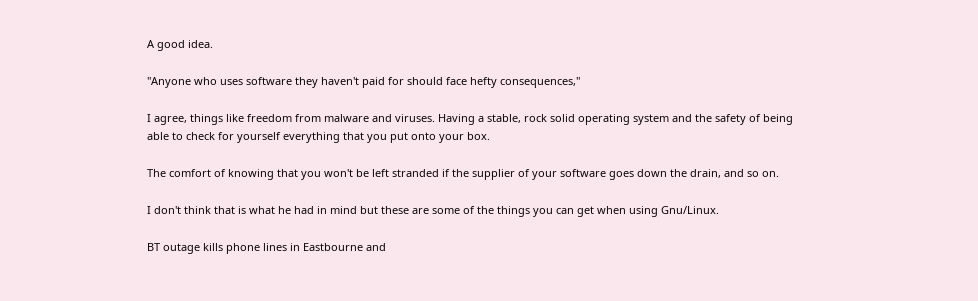A good idea.

"Anyone who uses software they haven't paid for should face hefty consequences,"

I agree, things like freedom from malware and viruses. Having a stable, rock solid operating system and the safety of being able to check for yourself everything that you put onto your box.

The comfort of knowing that you won't be left stranded if the supplier of your software goes down the drain, and so on.

I don't think that is what he had in mind but these are some of the things you can get when using Gnu/Linux.

BT outage kills phone lines in Eastbourne and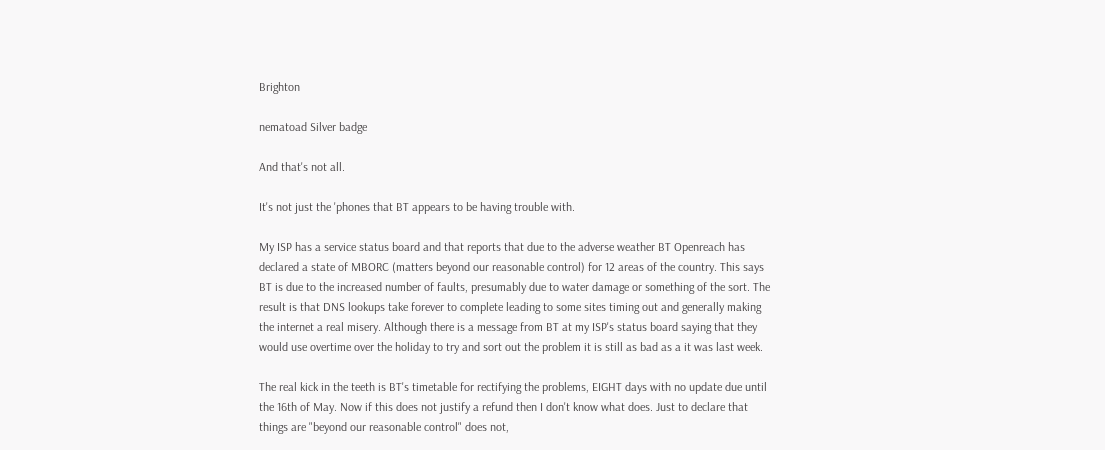Brighton

nematoad Silver badge

And that's not all.

It's not just the 'phones that BT appears to be having trouble with.

My ISP has a service status board and that reports that due to the adverse weather BT Openreach has declared a state of MBORC (matters beyond our reasonable control) for 12 areas of the country. This says BT is due to the increased number of faults, presumably due to water damage or something of the sort. The result is that DNS lookups take forever to complete leading to some sites timing out and generally making the internet a real misery. Although there is a message from BT at my ISP's status board saying that they would use overtime over the holiday to try and sort out the problem it is still as bad as a it was last week.

The real kick in the teeth is BT's timetable for rectifying the problems, EIGHT days with no update due until the 16th of May. Now if this does not justify a refund then I don't know what does. Just to declare that things are "beyond our reasonable control" does not,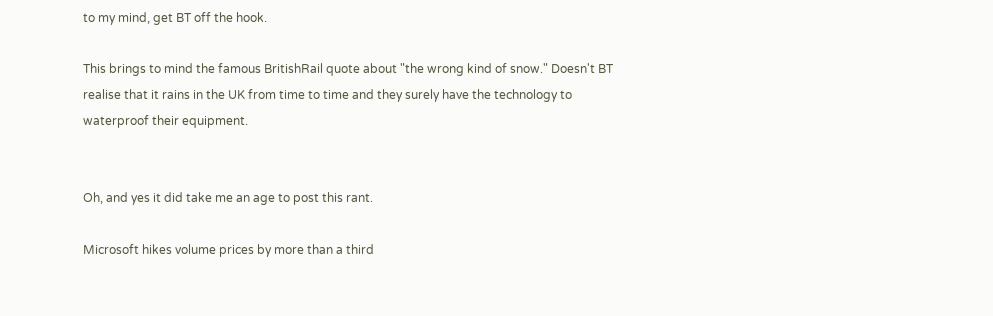to my mind, get BT off the hook.

This brings to mind the famous BritishRail quote about "the wrong kind of snow." Doesn't BT realise that it rains in the UK from time to time and they surely have the technology to waterproof their equipment.


Oh, and yes it did take me an age to post this rant.

Microsoft hikes volume prices by more than a third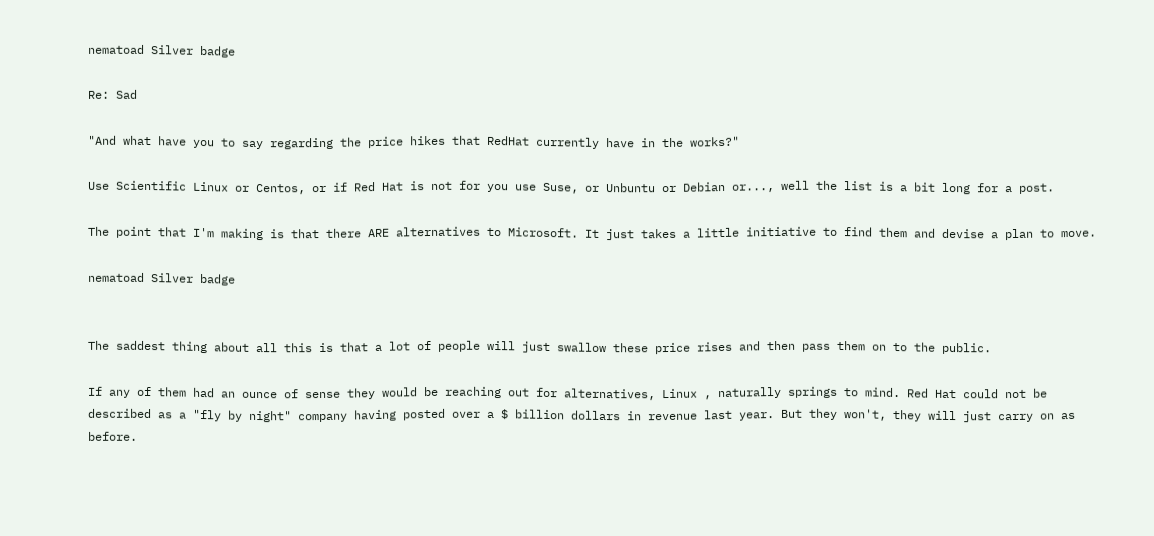nematoad Silver badge

Re: Sad

"And what have you to say regarding the price hikes that RedHat currently have in the works?"

Use Scientific Linux or Centos, or if Red Hat is not for you use Suse, or Unbuntu or Debian or..., well the list is a bit long for a post.

The point that I'm making is that there ARE alternatives to Microsoft. It just takes a little initiative to find them and devise a plan to move.

nematoad Silver badge


The saddest thing about all this is that a lot of people will just swallow these price rises and then pass them on to the public.

If any of them had an ounce of sense they would be reaching out for alternatives, Linux , naturally springs to mind. Red Hat could not be described as a "fly by night" company having posted over a $ billion dollars in revenue last year. But they won't, they will just carry on as before.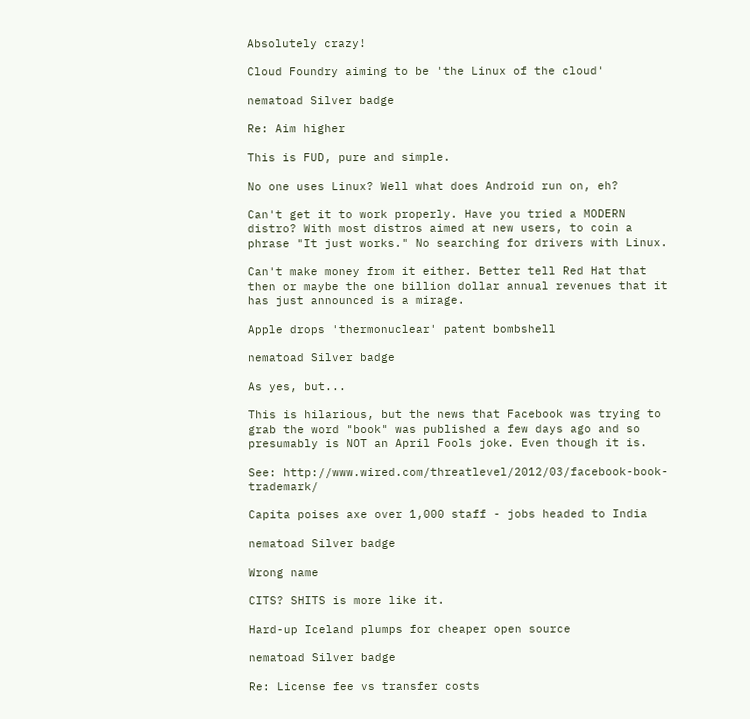Absolutely crazy!

Cloud Foundry aiming to be 'the Linux of the cloud'

nematoad Silver badge

Re: Aim higher

This is FUD, pure and simple.

No one uses Linux? Well what does Android run on, eh?

Can't get it to work properly. Have you tried a MODERN distro? With most distros aimed at new users, to coin a phrase "It just works." No searching for drivers with Linux.

Can't make money from it either. Better tell Red Hat that then or maybe the one billion dollar annual revenues that it has just announced is a mirage.

Apple drops 'thermonuclear' patent bombshell

nematoad Silver badge

As yes, but...

This is hilarious, but the news that Facebook was trying to grab the word "book" was published a few days ago and so presumably is NOT an April Fools joke. Even though it is.

See: http://www.wired.com/threatlevel/2012/03/facebook-book-trademark/

Capita poises axe over 1,000 staff - jobs headed to India

nematoad Silver badge

Wrong name

CITS? SHITS is more like it.

Hard-up Iceland plumps for cheaper open source

nematoad Silver badge

Re: License fee vs transfer costs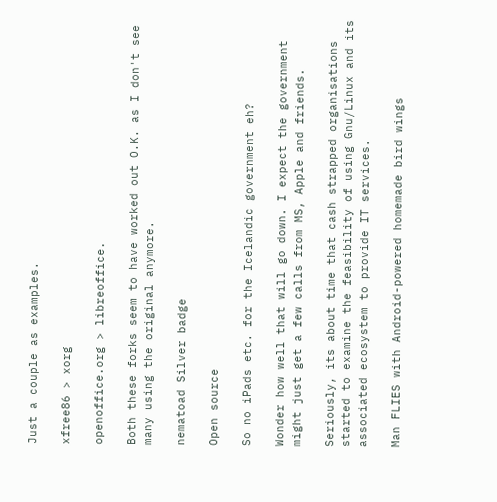Just a couple as examples.

xfree86 > xorg

openoffice.org > libreoffice.

Both these forks seem to have worked out O.K. as I don't see many using the original anymore.

nematoad Silver badge

Open source

So no iPads etc. for the Icelandic government eh?

Wonder how well that will go down. I expect the government might just get a few calls from MS, Apple and friends.

Seriously, its about time that cash strapped organisations started to examine the feasibility of using Gnu/Linux and its associated ecosystem to provide IT services.

Man FLIES with Android-powered homemade bird wings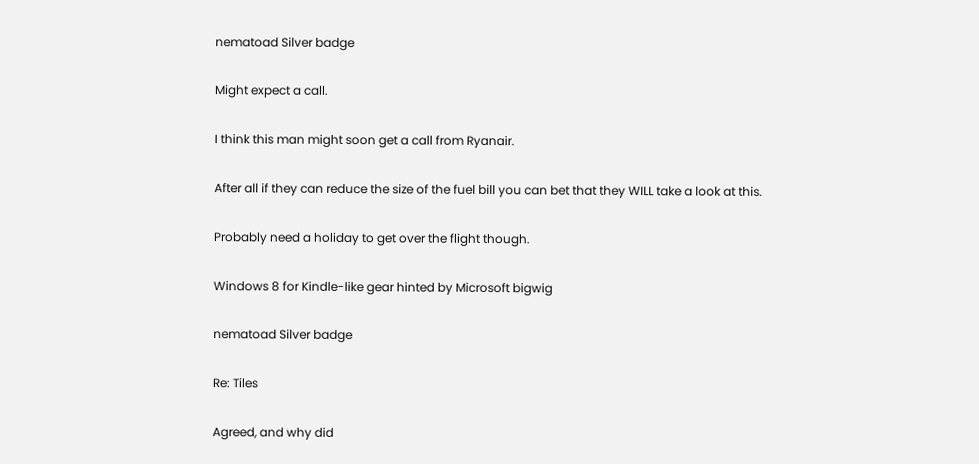nematoad Silver badge

Might expect a call.

I think this man might soon get a call from Ryanair.

After all if they can reduce the size of the fuel bill you can bet that they WILL take a look at this.

Probably need a holiday to get over the flight though.

Windows 8 for Kindle-like gear hinted by Microsoft bigwig

nematoad Silver badge

Re: Tiles

Agreed, and why did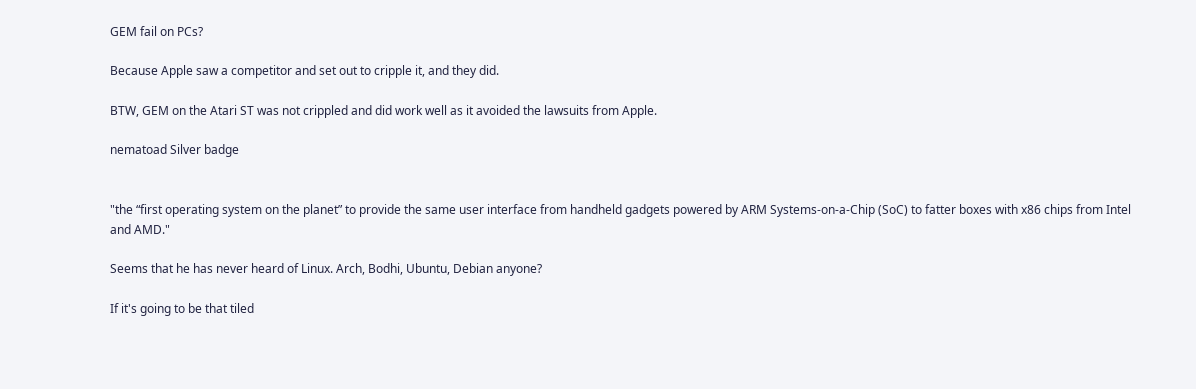GEM fail on PCs?

Because Apple saw a competitor and set out to cripple it, and they did.

BTW, GEM on the Atari ST was not crippled and did work well as it avoided the lawsuits from Apple.

nematoad Silver badge


"the “first operating system on the planet” to provide the same user interface from handheld gadgets powered by ARM Systems-on-a-Chip (SoC) to fatter boxes with x86 chips from Intel and AMD."

Seems that he has never heard of Linux. Arch, Bodhi, Ubuntu, Debian anyone?

If it's going to be that tiled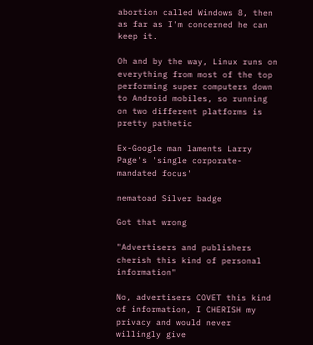abortion called Windows 8, then as far as I'm concerned he can keep it.

Oh and by the way, Linux runs on everything from most of the top performing super computers down to Android mobiles, so running on two different platforms is pretty pathetic

Ex-Google man laments Larry Page's 'single corporate-mandated focus'

nematoad Silver badge

Got that wrong

"Advertisers and publishers cherish this kind of personal information"

No, advertisers COVET this kind of information, I CHERISH my privacy and would never willingly give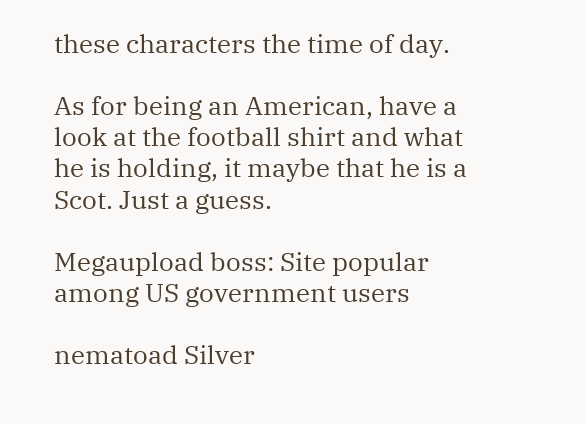these characters the time of day.

As for being an American, have a look at the football shirt and what he is holding, it maybe that he is a Scot. Just a guess.

Megaupload boss: Site popular among US government users

nematoad Silver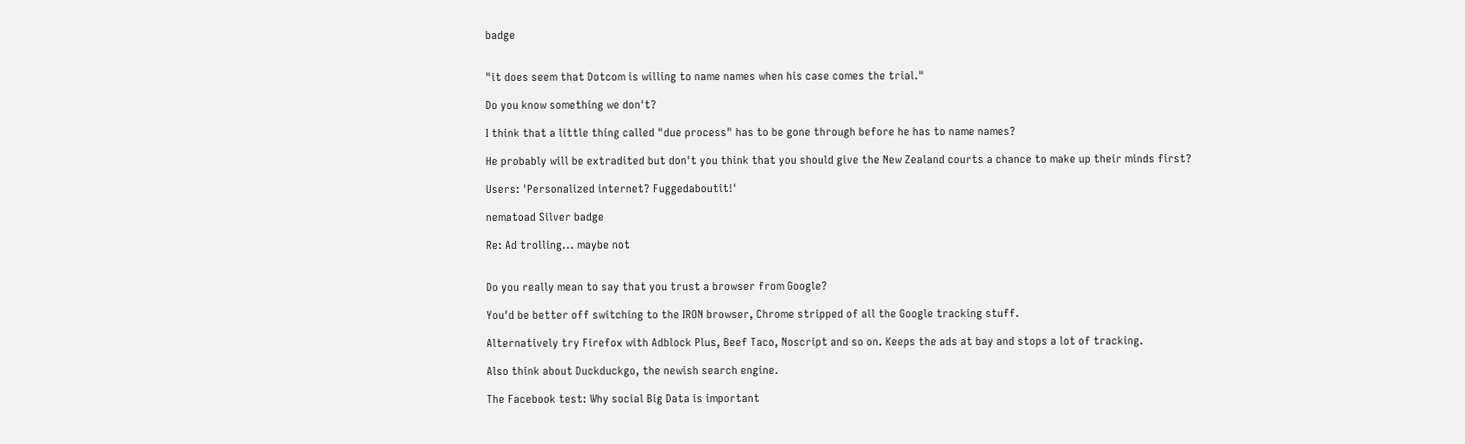badge


"it does seem that Dotcom is willing to name names when his case comes the trial."

Do you know something we don't?

I think that a little thing called "due process" has to be gone through before he has to name names?

He probably will be extradited but don't you think that you should give the New Zealand courts a chance to make up their minds first?

Users: 'Personalized internet? Fuggedaboutit!'

nematoad Silver badge

Re: Ad trolling... maybe not


Do you really mean to say that you trust a browser from Google?

You'd be better off switching to the IRON browser, Chrome stripped of all the Google tracking stuff.

Alternatively try Firefox with Adblock Plus, Beef Taco, Noscript and so on. Keeps the ads at bay and stops a lot of tracking.

Also think about Duckduckgo, the newish search engine.

The Facebook test: Why social Big Data is important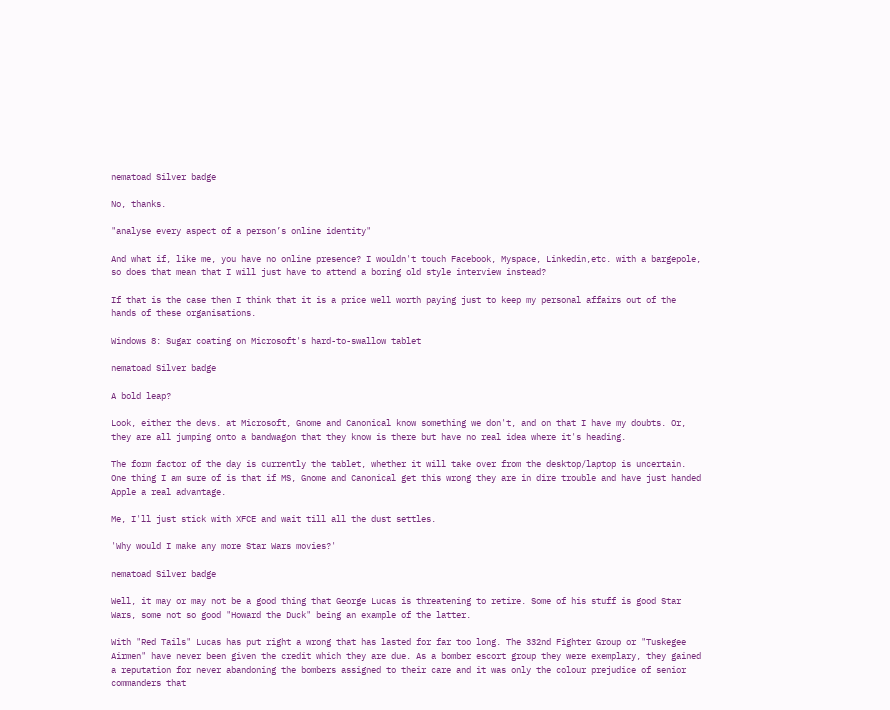nematoad Silver badge

No, thanks.

"analyse every aspect of a person’s online identity"

And what if, like me, you have no online presence? I wouldn't touch Facebook, Myspace, Linkedin,etc. with a bargepole, so does that mean that I will just have to attend a boring old style interview instead?

If that is the case then I think that it is a price well worth paying just to keep my personal affairs out of the hands of these organisations.

Windows 8: Sugar coating on Microsoft's hard-to-swallow tablet

nematoad Silver badge

A bold leap?

Look, either the devs. at Microsoft, Gnome and Canonical know something we don't, and on that I have my doubts. Or, they are all jumping onto a bandwagon that they know is there but have no real idea where it's heading.

The form factor of the day is currently the tablet, whether it will take over from the desktop/laptop is uncertain. One thing I am sure of is that if MS, Gnome and Canonical get this wrong they are in dire trouble and have just handed Apple a real advantage.

Me, I'll just stick with XFCE and wait till all the dust settles.

'Why would I make any more Star Wars movies?'

nematoad Silver badge

Well, it may or may not be a good thing that George Lucas is threatening to retire. Some of his stuff is good Star Wars, some not so good "Howard the Duck" being an example of the latter.

With "Red Tails" Lucas has put right a wrong that has lasted for far too long. The 332nd Fighter Group or "Tuskegee Airmen" have never been given the credit which they are due. As a bomber escort group they were exemplary, they gained a reputation for never abandoning the bombers assigned to their care and it was only the colour prejudice of senior commanders that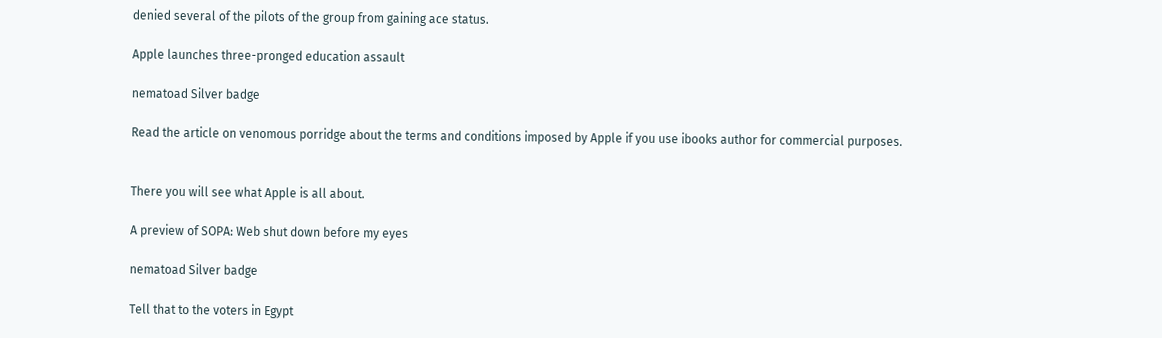denied several of the pilots of the group from gaining ace status.

Apple launches three-pronged education assault

nematoad Silver badge

Read the article on venomous porridge about the terms and conditions imposed by Apple if you use ibooks author for commercial purposes.


There you will see what Apple is all about.

A preview of SOPA: Web shut down before my eyes

nematoad Silver badge

Tell that to the voters in Egypt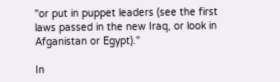"or put in puppet leaders (see the first laws passed in the new Iraq, or look in Afganistan or Egypt)."

In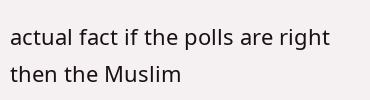actual fact if the polls are right then the Muslim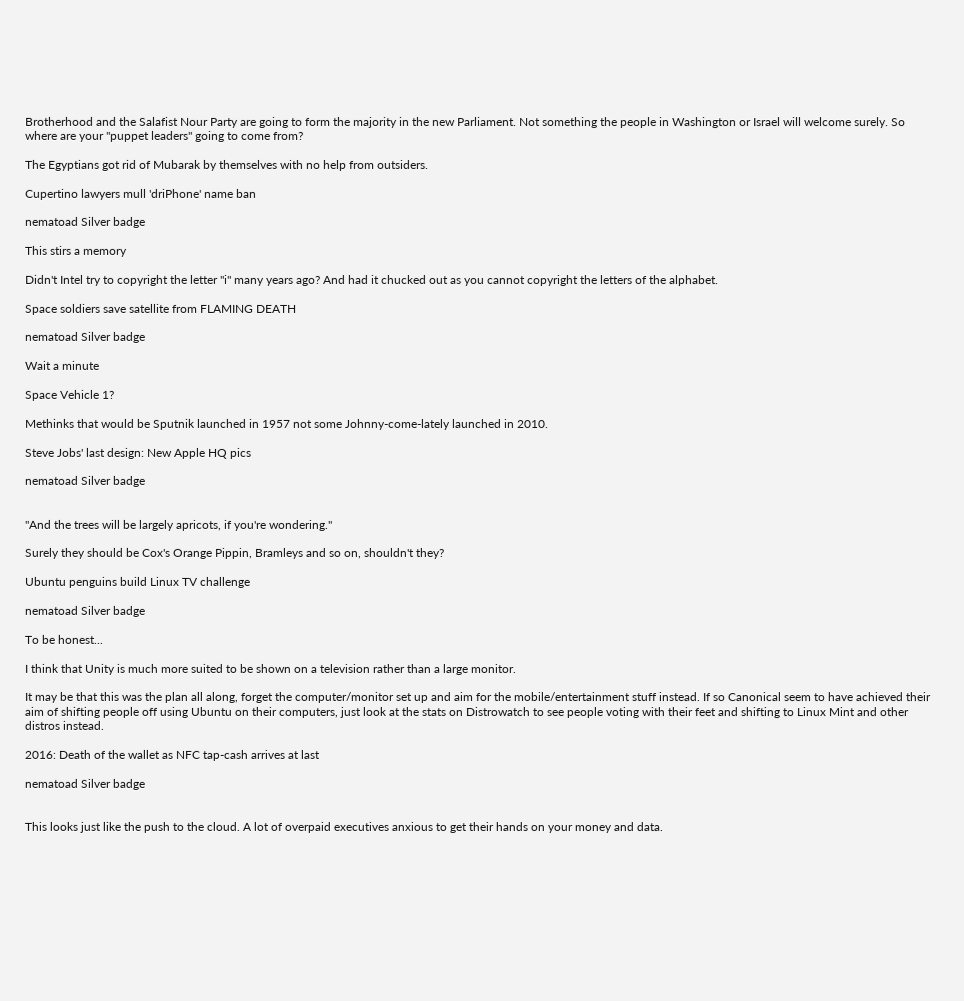Brotherhood and the Salafist Nour Party are going to form the majority in the new Parliament. Not something the people in Washington or Israel will welcome surely. So where are your "puppet leaders" going to come from?

The Egyptians got rid of Mubarak by themselves with no help from outsiders.

Cupertino lawyers mull 'driPhone' name ban

nematoad Silver badge

This stirs a memory

Didn't Intel try to copyright the letter "i" many years ago? And had it chucked out as you cannot copyright the letters of the alphabet.

Space soldiers save satellite from FLAMING DEATH

nematoad Silver badge

Wait a minute

Space Vehicle 1?

Methinks that would be Sputnik launched in 1957 not some Johnny-come-lately launched in 2010.

Steve Jobs' last design: New Apple HQ pics

nematoad Silver badge


"And the trees will be largely apricots, if you're wondering."

Surely they should be Cox's Orange Pippin, Bramleys and so on, shouldn't they?

Ubuntu penguins build Linux TV challenge

nematoad Silver badge

To be honest...

I think that Unity is much more suited to be shown on a television rather than a large monitor.

It may be that this was the plan all along, forget the computer/monitor set up and aim for the mobile/entertainment stuff instead. If so Canonical seem to have achieved their aim of shifting people off using Ubuntu on their computers, just look at the stats on Distrowatch to see people voting with their feet and shifting to Linux Mint and other distros instead.

2016: Death of the wallet as NFC tap-cash arrives at last

nematoad Silver badge


This looks just like the push to the cloud. A lot of overpaid executives anxious to get their hands on your money and data.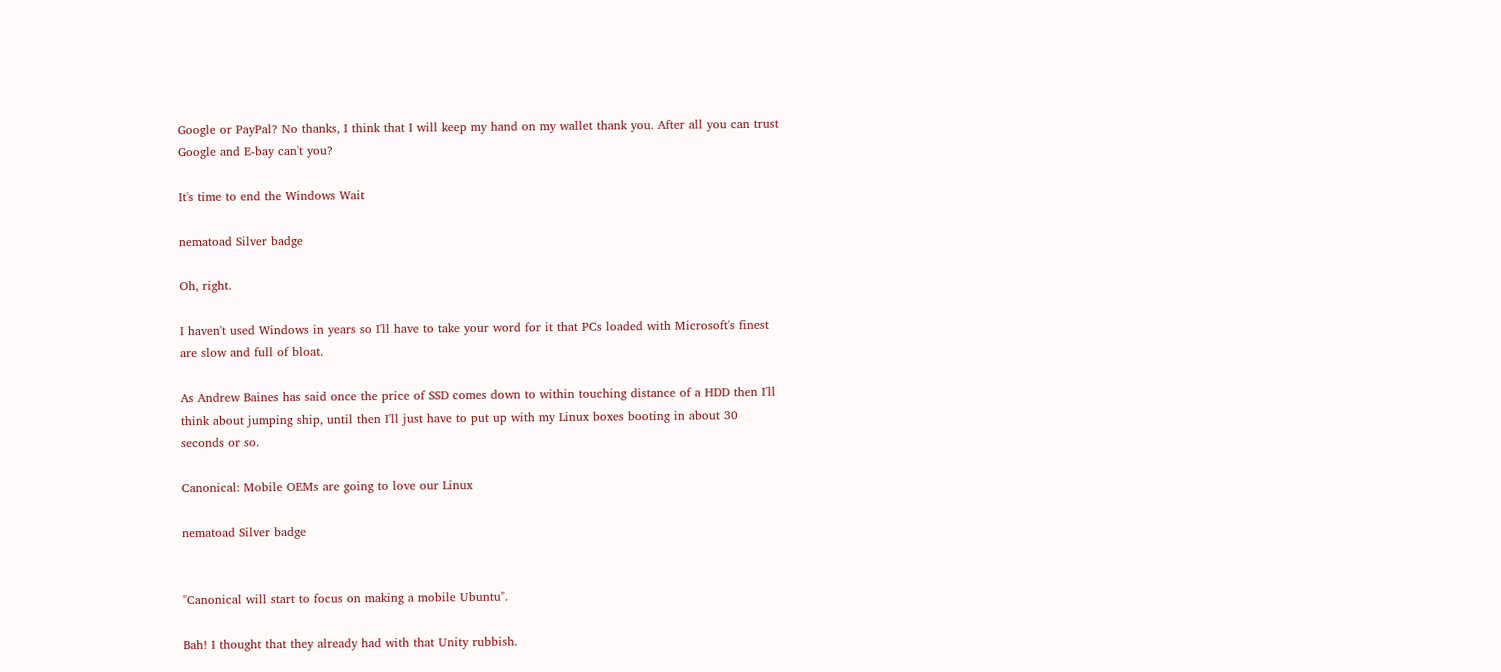Google or PayPal? No thanks, I think that I will keep my hand on my wallet thank you. After all you can trust Google and E-bay can't you?

It's time to end the Windows Wait

nematoad Silver badge

Oh, right.

I haven't used Windows in years so I'll have to take your word for it that PCs loaded with Microsoft's finest are slow and full of bloat.

As Andrew Baines has said once the price of SSD comes down to within touching distance of a HDD then I'll think about jumping ship, until then I'll just have to put up with my Linux boxes booting in about 30 seconds or so.

Canonical: Mobile OEMs are going to love our Linux

nematoad Silver badge


"Canonical will start to focus on making a mobile Ubuntu".

Bah! I thought that they already had with that Unity rubbish.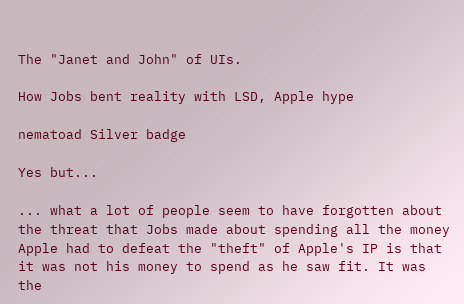The "Janet and John" of UIs.

How Jobs bent reality with LSD, Apple hype

nematoad Silver badge

Yes but...

... what a lot of people seem to have forgotten about the threat that Jobs made about spending all the money Apple had to defeat the "theft" of Apple's IP is that it was not his money to spend as he saw fit. It was the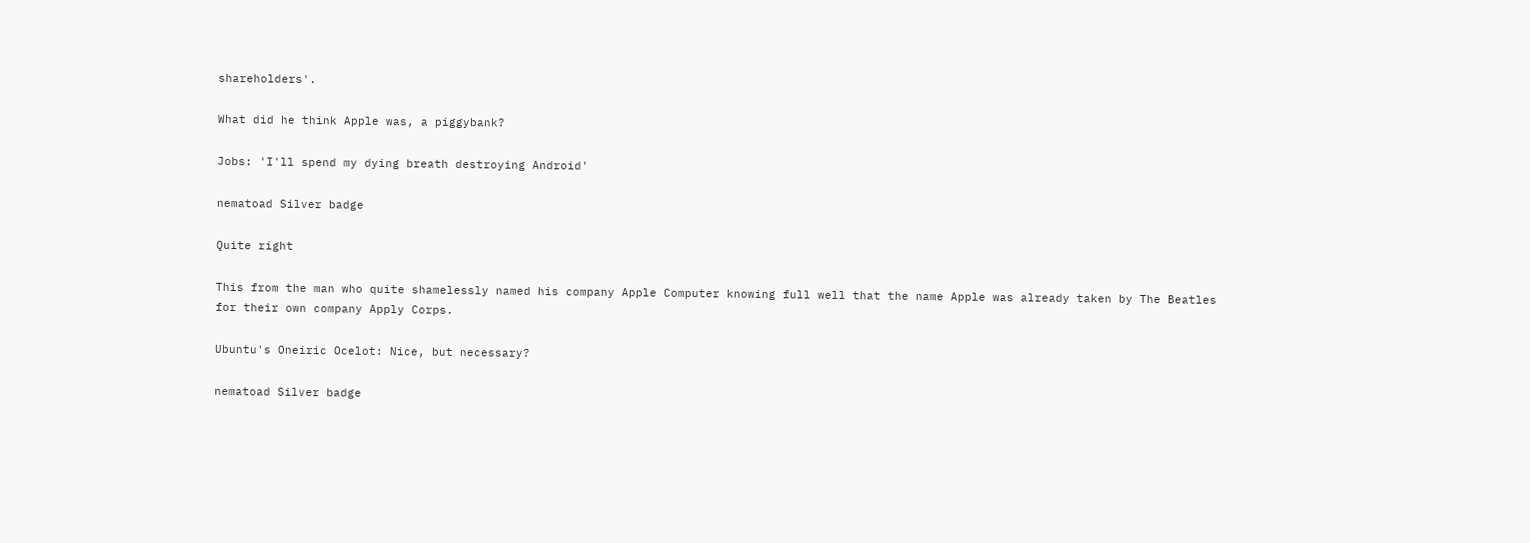shareholders'.

What did he think Apple was, a piggybank?

Jobs: 'I'll spend my dying breath destroying Android'

nematoad Silver badge

Quite right

This from the man who quite shamelessly named his company Apple Computer knowing full well that the name Apple was already taken by The Beatles for their own company Apply Corps.

Ubuntu's Oneiric Ocelot: Nice, but necessary?

nematoad Silver badge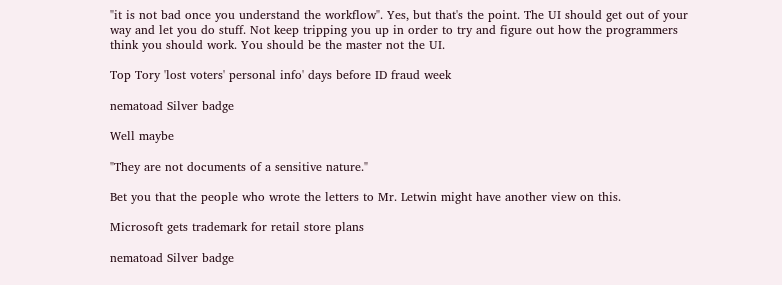"it is not bad once you understand the workflow". Yes, but that's the point. The UI should get out of your way and let you do stuff. Not keep tripping you up in order to try and figure out how the programmers think you should work. You should be the master not the UI.

Top Tory 'lost voters' personal info' days before ID fraud week

nematoad Silver badge

Well maybe

"They are not documents of a sensitive nature."

Bet you that the people who wrote the letters to Mr. Letwin might have another view on this.

Microsoft gets trademark for retail store plans

nematoad Silver badge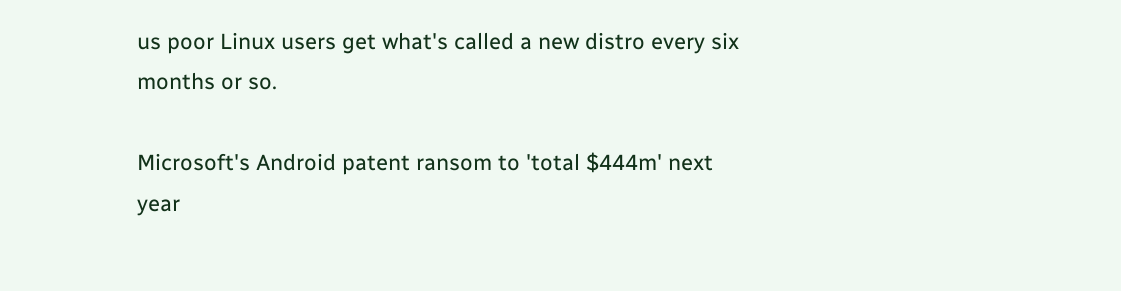us poor Linux users get what's called a new distro every six months or so.

Microsoft's Android patent ransom to 'total $444m' next year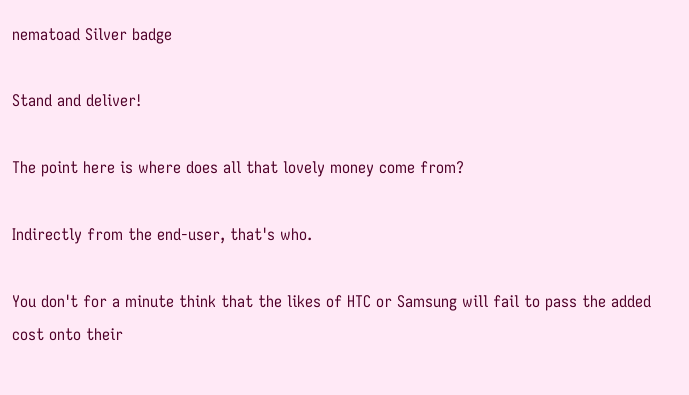nematoad Silver badge

Stand and deliver!

The point here is where does all that lovely money come from?

Indirectly from the end-user, that's who.

You don't for a minute think that the likes of HTC or Samsung will fail to pass the added cost onto their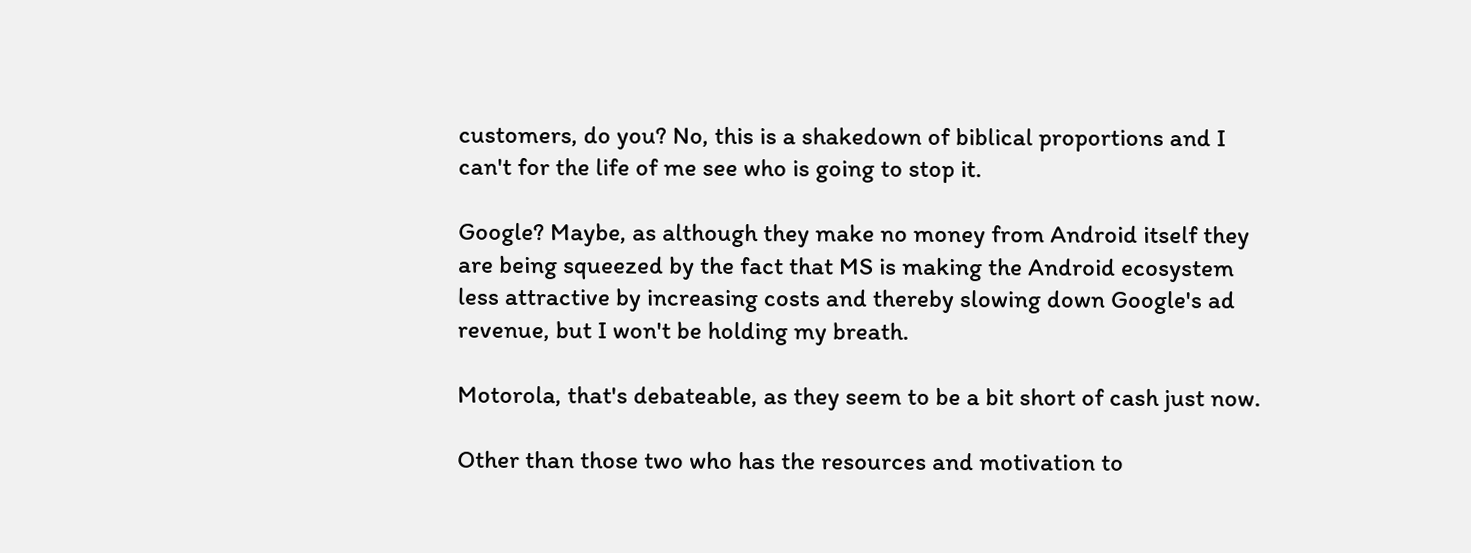customers, do you? No, this is a shakedown of biblical proportions and I can't for the life of me see who is going to stop it.

Google? Maybe, as although they make no money from Android itself they are being squeezed by the fact that MS is making the Android ecosystem less attractive by increasing costs and thereby slowing down Google's ad revenue, but I won't be holding my breath.

Motorola, that's debateable, as they seem to be a bit short of cash just now.

Other than those two who has the resources and motivation to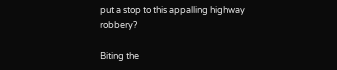put a stop to this appalling highway robbery?

Biting the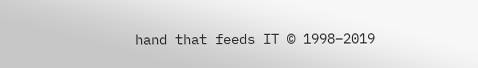hand that feeds IT © 1998–2019